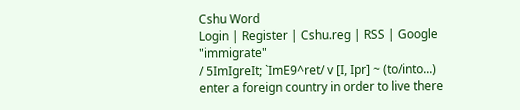Cshu Word
Login | Register | Cshu.reg | RSS | Google "immigrate"
/ 5ImIgreIt; `ImE9^ret/ v [I, Ipr] ~ (to/into...) enter a foreign country in order to live there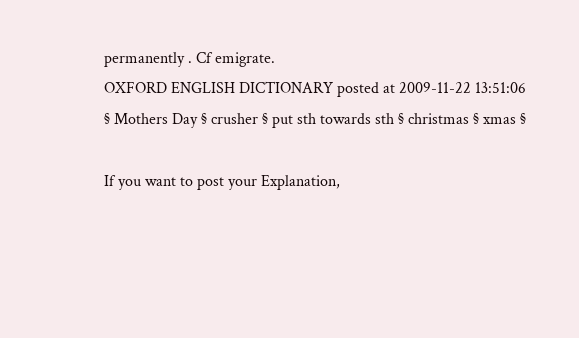permanently . Cf emigrate.
OXFORD ENGLISH DICTIONARY posted at 2009-11-22 13:51:06
§ Mothers Day § crusher § put sth towards sth § christmas § xmas §

If you want to post your Explanation,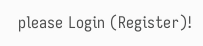please Login (Register)!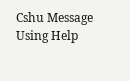Cshu Message  Using Help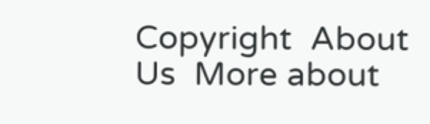Copyright  About Us  More about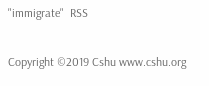"immigrate"  RSS

Copyright ©2019 Cshu www.cshu.org